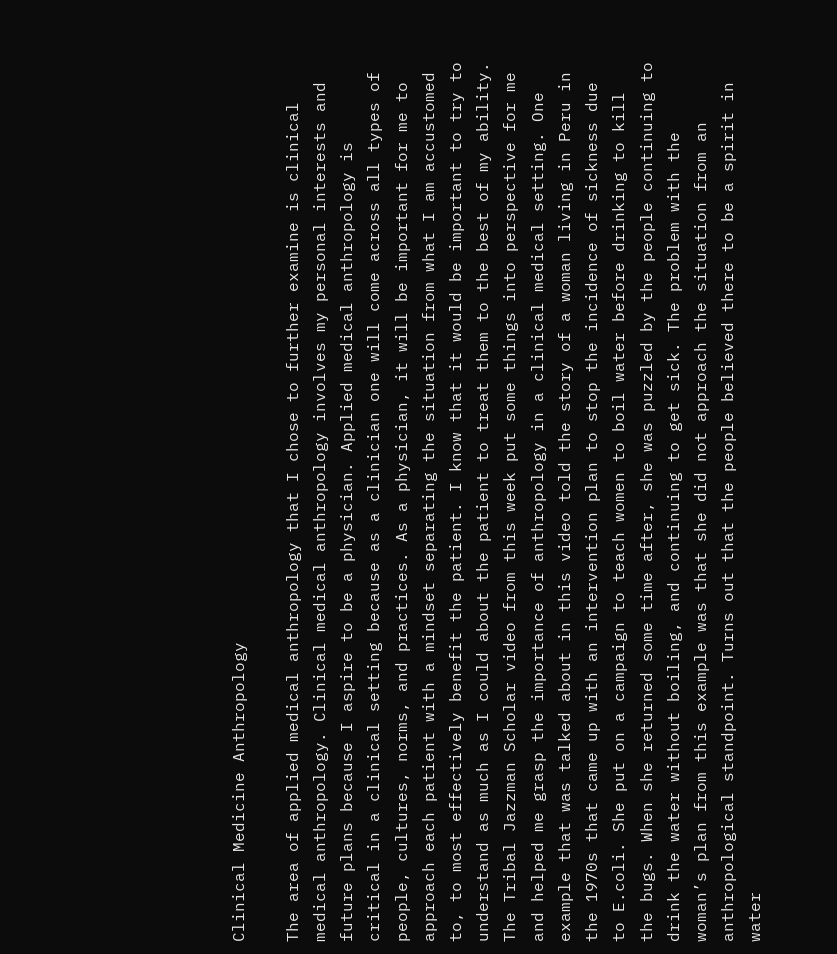Clinical Medicine Anthropology

The area of applied medical anthropology that I chose to further examine is clinical medical anthropology. Clinical medical anthropology involves my personal interests and future plans because I aspire to be a physician. Applied medical anthropology is critical in a clinical setting because as a clinician one will come across all types of people, cultures, norms, and practices. As a physician, it will be important for me to approach each patient with a mindset separating the situation from what I am accustomed to, to most effectively benefit the patient. I know that it would be important to try to understand as much as I could about the patient to treat them to the best of my ability. The Tribal Jazzman Scholar video from this week put some things into perspective for me and helped me grasp the importance of anthropology in a clinical medical setting. One example that was talked about in this video told the story of a woman living in Peru in the 1970s that came up with an intervention plan to stop the incidence of sickness due to E.coli. She put on a campaign to teach women to boil water before drinking to kill the bugs. When she returned some time after, she was puzzled by the people continuing to drink the water without boiling, and continuing to get sick. The problem with the woman’s plan from this example was that she did not approach the situation from an anthropological standpoint. Turns out that the people believed there to be a spirit in water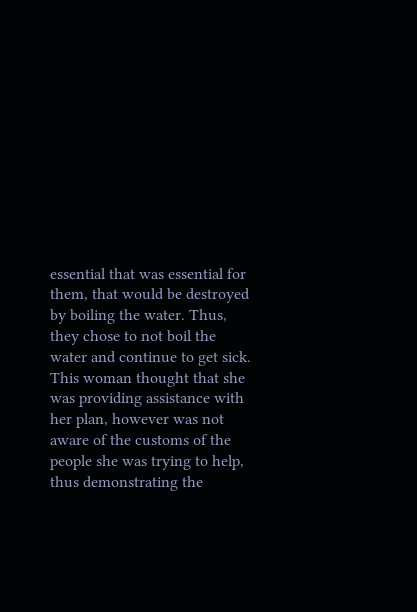essential that was essential for them, that would be destroyed by boiling the water. Thus, they chose to not boil the water and continue to get sick. This woman thought that she was providing assistance with her plan, however was not aware of the customs of the people she was trying to help, thus demonstrating the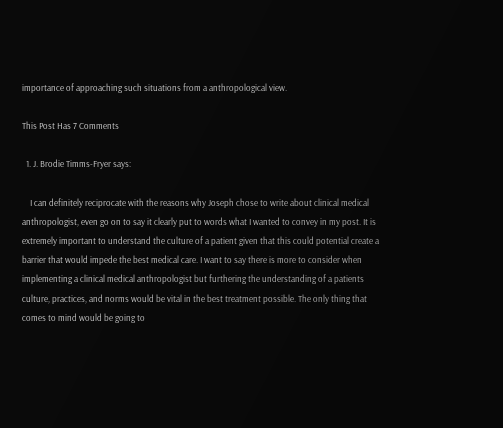importance of approaching such situations from a anthropological view.

This Post Has 7 Comments

  1. J. Brodie Timms-Fryer says:

    I can definitely reciprocate with the reasons why Joseph chose to write about clinical medical anthropologist, even go on to say it clearly put to words what I wanted to convey in my post. It is extremely important to understand the culture of a patient given that this could potential create a barrier that would impede the best medical care. I want to say there is more to consider when implementing a clinical medical anthropologist but furthering the understanding of a patients culture, practices, and norms would be vital in the best treatment possible. The only thing that comes to mind would be going to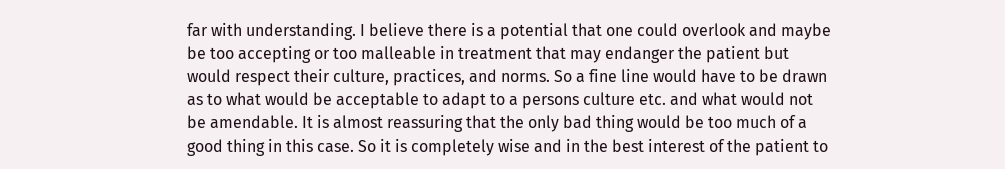far with understanding. I believe there is a potential that one could overlook and maybe be too accepting or too malleable in treatment that may endanger the patient but would respect their culture, practices, and norms. So a fine line would have to be drawn as to what would be acceptable to adapt to a persons culture etc. and what would not be amendable. It is almost reassuring that the only bad thing would be too much of a good thing in this case. So it is completely wise and in the best interest of the patient to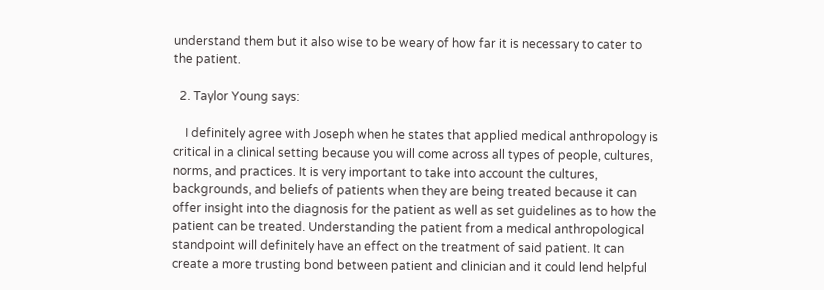understand them but it also wise to be weary of how far it is necessary to cater to the patient.

  2. Taylor Young says:

    I definitely agree with Joseph when he states that applied medical anthropology is critical in a clinical setting because you will come across all types of people, cultures, norms, and practices. It is very important to take into account the cultures, backgrounds, and beliefs of patients when they are being treated because it can offer insight into the diagnosis for the patient as well as set guidelines as to how the patient can be treated. Understanding the patient from a medical anthropological standpoint will definitely have an effect on the treatment of said patient. It can create a more trusting bond between patient and clinician and it could lend helpful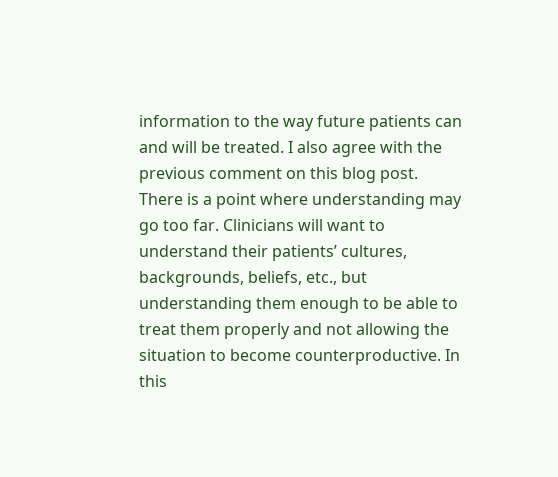information to the way future patients can and will be treated. I also agree with the previous comment on this blog post. There is a point where understanding may go too far. Clinicians will want to understand their patients’ cultures, backgrounds, beliefs, etc., but understanding them enough to be able to treat them properly and not allowing the situation to become counterproductive. In this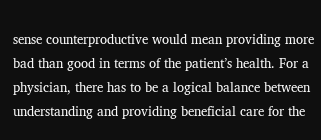sense counterproductive would mean providing more bad than good in terms of the patient’s health. For a physician, there has to be a logical balance between understanding and providing beneficial care for the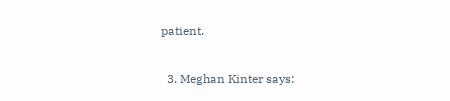patient.

  3. Meghan Kinter says: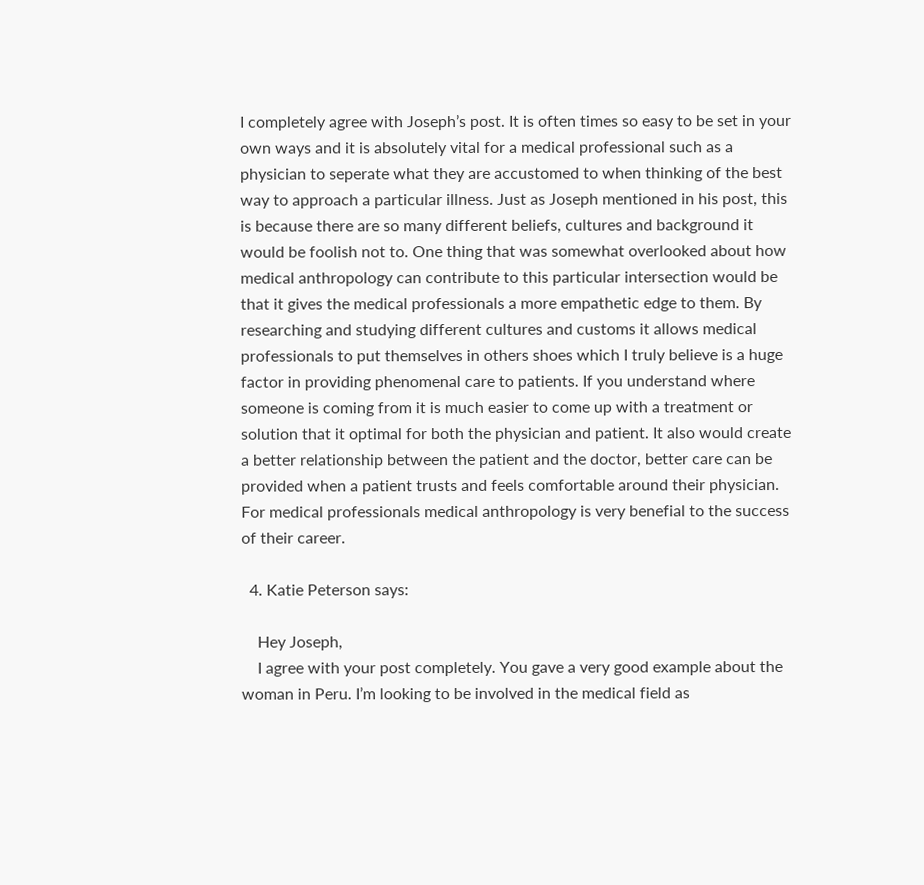I completely agree with Joseph’s post. It is often times so easy to be set in your own ways and it is absolutely vital for a medical professional such as a physician to seperate what they are accustomed to when thinking of the best way to approach a particular illness. Just as Joseph mentioned in his post, this is because there are so many different beliefs, cultures and background it would be foolish not to. One thing that was somewhat overlooked about how medical anthropology can contribute to this particular intersection would be that it gives the medical professionals a more empathetic edge to them. By researching and studying different cultures and customs it allows medical professionals to put themselves in others shoes which I truly believe is a huge factor in providing phenomenal care to patients. If you understand where someone is coming from it is much easier to come up with a treatment or solution that it optimal for both the physician and patient. It also would create a better relationship between the patient and the doctor, better care can be provided when a patient trusts and feels comfortable around their physician. For medical professionals medical anthropology is very benefial to the success of their career.

  4. Katie Peterson says:

    Hey Joseph,
    I agree with your post completely. You gave a very good example about the woman in Peru. I’m looking to be involved in the medical field as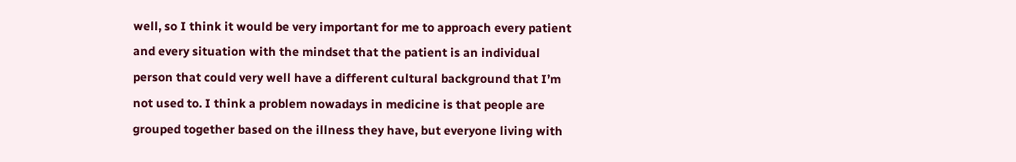well, so I think it would be very important for me to approach every patient and every situation with the mindset that the patient is an individual person that could very well have a different cultural background that I’m not used to. I think a problem nowadays in medicine is that people are grouped together based on the illness they have, but everyone living with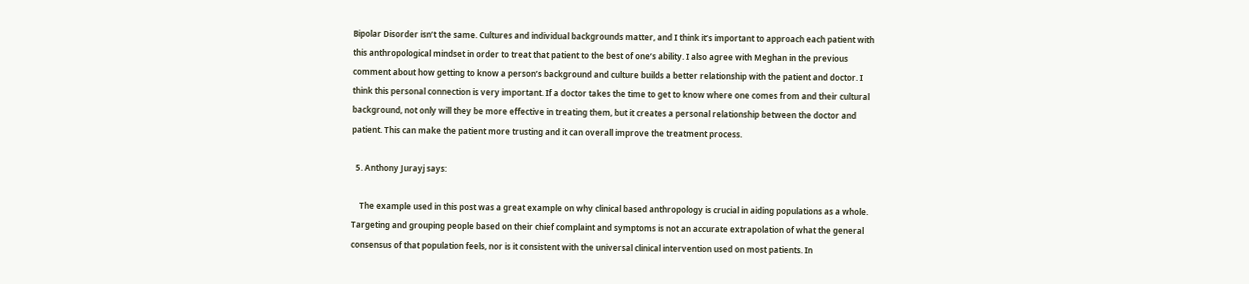Bipolar Disorder isn’t the same. Cultures and individual backgrounds matter, and I think it’s important to approach each patient with this anthropological mindset in order to treat that patient to the best of one’s ability. I also agree with Meghan in the previous comment about how getting to know a person’s background and culture builds a better relationship with the patient and doctor. I think this personal connection is very important. If a doctor takes the time to get to know where one comes from and their cultural background, not only will they be more effective in treating them, but it creates a personal relationship between the doctor and patient. This can make the patient more trusting and it can overall improve the treatment process.

  5. Anthony Jurayj says:

    The example used in this post was a great example on why clinical based anthropology is crucial in aiding populations as a whole. Targeting and grouping people based on their chief complaint and symptoms is not an accurate extrapolation of what the general consensus of that population feels, nor is it consistent with the universal clinical intervention used on most patients. In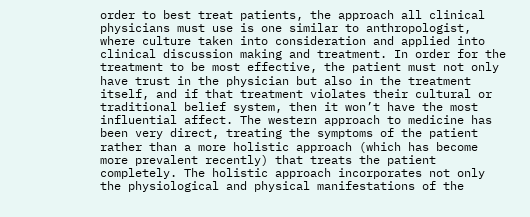order to best treat patients, the approach all clinical physicians must use is one similar to anthropologist, where culture taken into consideration and applied into clinical discussion making and treatment. In order for the treatment to be most effective, the patient must not only have trust in the physician but also in the treatment itself, and if that treatment violates their cultural or traditional belief system, then it won’t have the most influential affect. The western approach to medicine has been very direct, treating the symptoms of the patient rather than a more holistic approach (which has become more prevalent recently) that treats the patient completely. The holistic approach incorporates not only the physiological and physical manifestations of the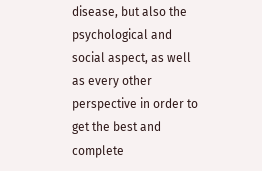disease, but also the psychological and social aspect, as well as every other perspective in order to get the best and complete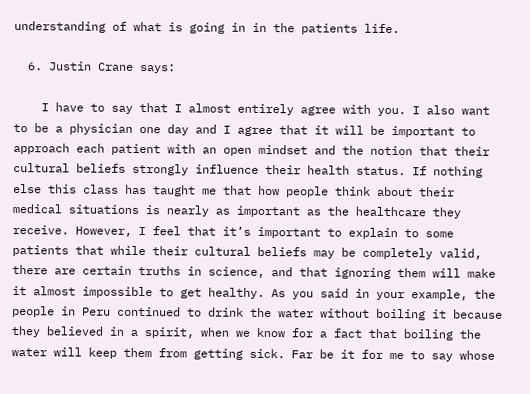understanding of what is going in in the patients life.

  6. Justin Crane says:

    I have to say that I almost entirely agree with you. I also want to be a physician one day and I agree that it will be important to approach each patient with an open mindset and the notion that their cultural beliefs strongly influence their health status. If nothing else this class has taught me that how people think about their medical situations is nearly as important as the healthcare they receive. However, I feel that it’s important to explain to some patients that while their cultural beliefs may be completely valid, there are certain truths in science, and that ignoring them will make it almost impossible to get healthy. As you said in your example, the people in Peru continued to drink the water without boiling it because they believed in a spirit, when we know for a fact that boiling the water will keep them from getting sick. Far be it for me to say whose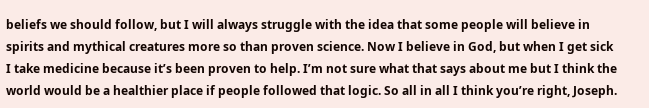beliefs we should follow, but I will always struggle with the idea that some people will believe in spirits and mythical creatures more so than proven science. Now I believe in God, but when I get sick I take medicine because it’s been proven to help. I’m not sure what that says about me but I think the world would be a healthier place if people followed that logic. So all in all I think you’re right, Joseph.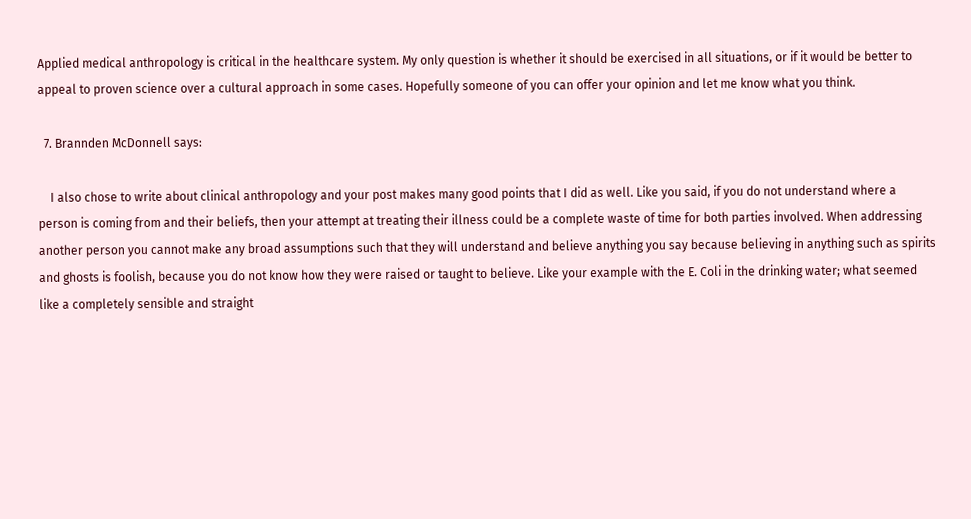Applied medical anthropology is critical in the healthcare system. My only question is whether it should be exercised in all situations, or if it would be better to appeal to proven science over a cultural approach in some cases. Hopefully someone of you can offer your opinion and let me know what you think.

  7. Brannden McDonnell says:

    I also chose to write about clinical anthropology and your post makes many good points that I did as well. Like you said, if you do not understand where a person is coming from and their beliefs, then your attempt at treating their illness could be a complete waste of time for both parties involved. When addressing another person you cannot make any broad assumptions such that they will understand and believe anything you say because believing in anything such as spirits and ghosts is foolish, because you do not know how they were raised or taught to believe. Like your example with the E. Coli in the drinking water; what seemed like a completely sensible and straight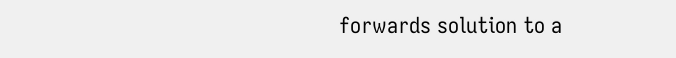forwards solution to a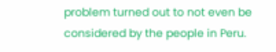problem turned out to not even be considered by the people in Peru.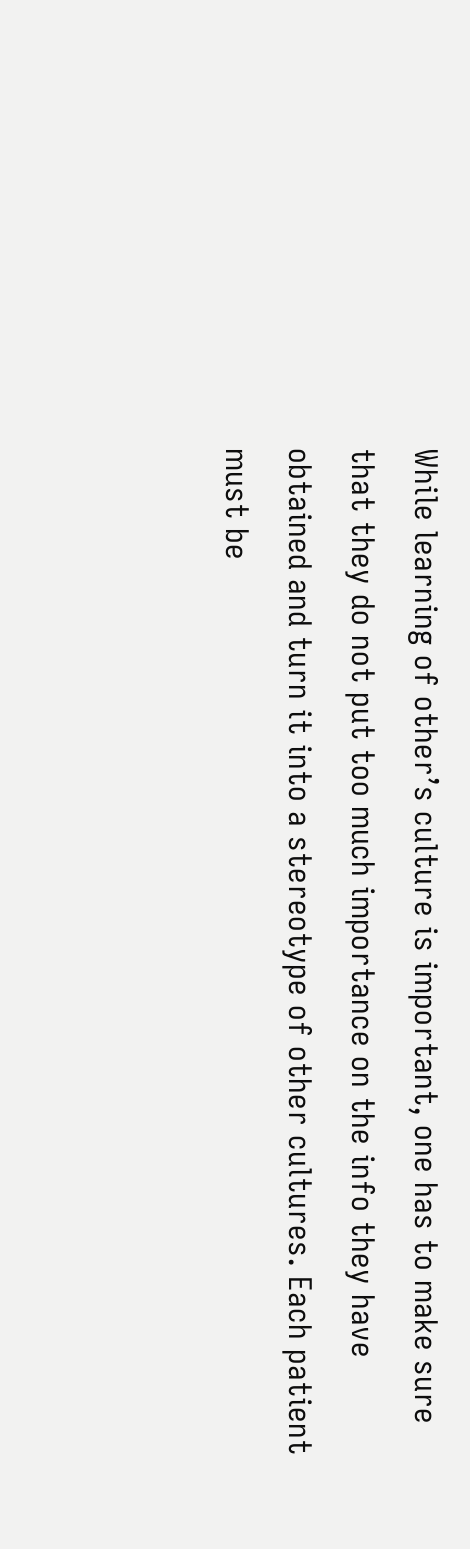While learning of other’s culture is important, one has to make sure that they do not put too much importance on the info they have obtained and turn it into a stereotype of other cultures. Each patient must be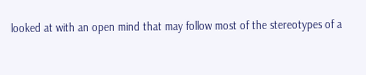looked at with an open mind that may follow most of the stereotypes of a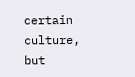certain culture, but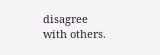disagree with others.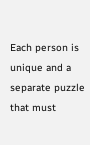Each person is unique and a separate puzzle that must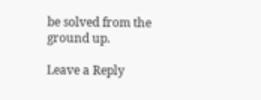be solved from the ground up.

Leave a Reply